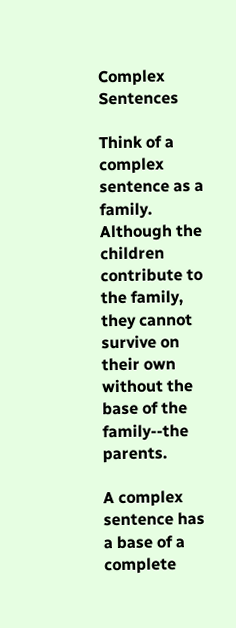Complex Sentences

Think of a complex sentence as a family. Although the children contribute to the family, they cannot survive on their own without the base of the family--the parents.

A complex sentence has a base of a complete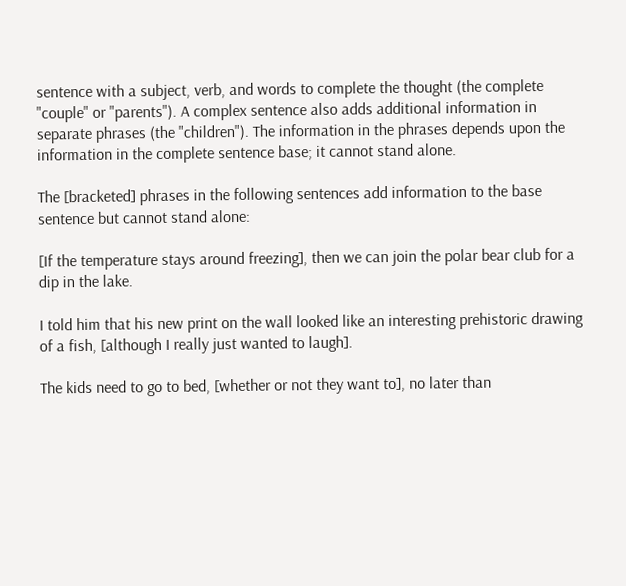sentence with a subject, verb, and words to complete the thought (the complete "couple" or "parents"). A complex sentence also adds additional information in separate phrases (the "children"). The information in the phrases depends upon the information in the complete sentence base; it cannot stand alone.

The [bracketed] phrases in the following sentences add information to the base sentence but cannot stand alone:

[If the temperature stays around freezing], then we can join the polar bear club for a dip in the lake.

I told him that his new print on the wall looked like an interesting prehistoric drawing of a fish, [although I really just wanted to laugh].

The kids need to go to bed, [whether or not they want to], no later than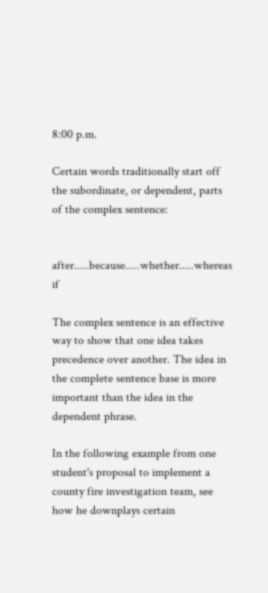8:00 p.m.

Certain words traditionally start off the subordinate, or dependent, parts of the complex sentence:


after.....because.....whether.....whereas if

The complex sentence is an effective way to show that one idea takes precedence over another. The idea in the complete sentence base is more important than the idea in the dependent phrase.

In the following example from one student's proposal to implement a county fire investigation team, see how he downplays certain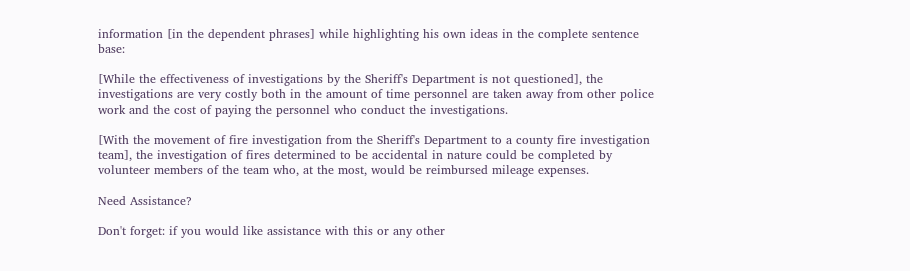information [in the dependent phrases] while highlighting his own ideas in the complete sentence base:

[While the effectiveness of investigations by the Sheriff's Department is not questioned], the investigations are very costly both in the amount of time personnel are taken away from other police work and the cost of paying the personnel who conduct the investigations.

[With the movement of fire investigation from the Sheriff's Department to a county fire investigation team], the investigation of fires determined to be accidental in nature could be completed by volunteer members of the team who, at the most, would be reimbursed mileage expenses.

Need Assistance?

Don't forget: if you would like assistance with this or any other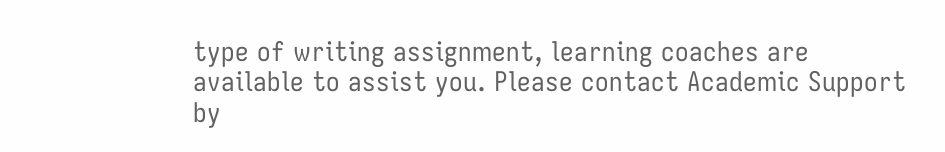type of writing assignment, learning coaches are available to assist you. Please contact Academic Support by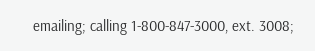emailing; calling 1-800-847-3000, ext. 3008;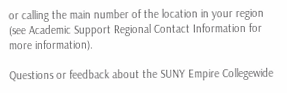or calling the main number of the location in your region (see Academic Support Regional Contact Information for more information).

Questions or feedback about the SUNY Empire Collegewide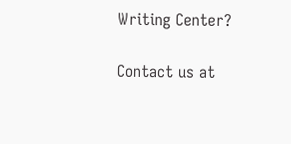Writing Center?

Contact us at